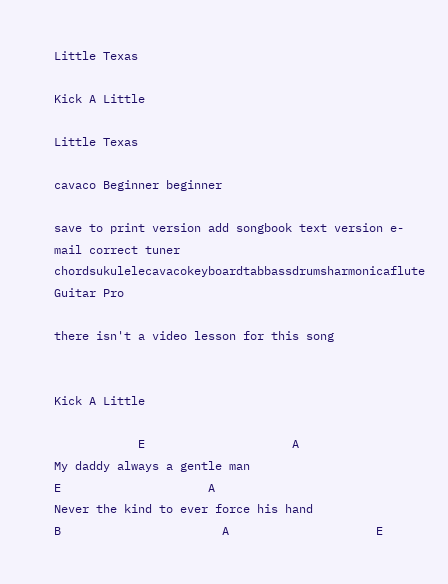Little Texas

Kick A Little

Little Texas

cavaco Beginner beginner

save to print version add songbook text version e-mail correct tuner
chordsukulelecavacokeyboardtabbassdrumsharmonicaflute Guitar Pro

there isn't a video lesson for this song


Kick A Little

            E                     A
My daddy always a gentle man
E                     A
Never the kind to ever force his hand
B                       A                     E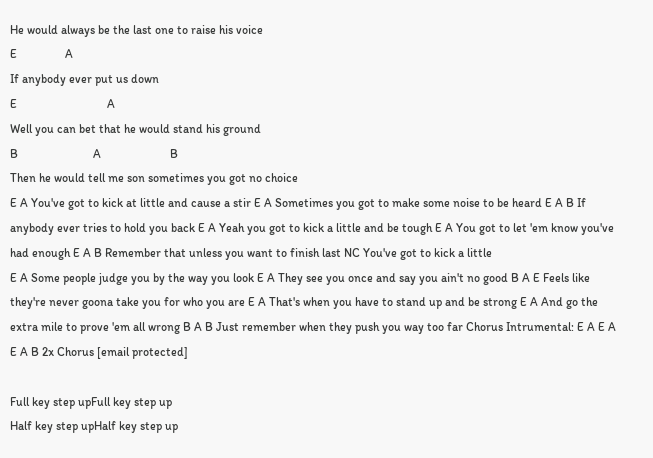He would always be the last one to raise his voice
E                A
If anybody ever put us down
E                              A
Well you can bet that he would stand his ground
B                         A                       B
Then he would tell me son sometimes you got no choice
E A You've got to kick at little and cause a stir E A Sometimes you got to make some noise to be heard E A B If anybody ever tries to hold you back E A Yeah you got to kick a little and be tough E A You got to let 'em know you've had enough E A B Remember that unless you want to finish last NC You've got to kick a little
E A Some people judge you by the way you look E A They see you once and say you ain't no good B A E Feels like they're never goona take you for who you are E A That's when you have to stand up and be strong E A And go the extra mile to prove 'em all wrong B A B Just remember when they push you way too far Chorus Intrumental: E A E A E A B 2x Chorus [email protected]

Full key step upFull key step up
Half key step upHalf key step up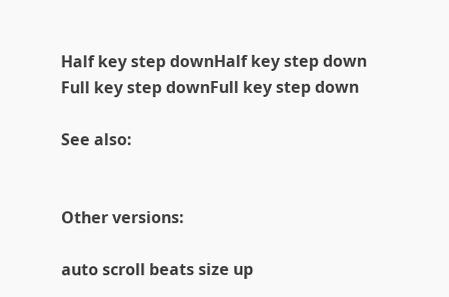Half key step downHalf key step down
Full key step downFull key step down

See also:


Other versions:

auto scroll beats size up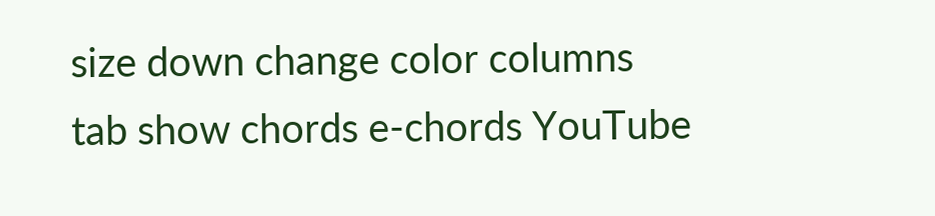size down change color columns
tab show chords e-chords YouTube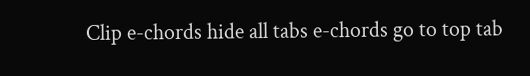Clip e-chords hide all tabs e-chords go to top tab